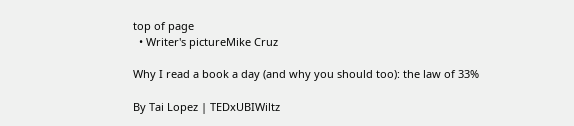top of page
  • Writer's pictureMike Cruz

Why I read a book a day (and why you should too): the law of 33%

By Tai Lopez | TEDxUBIWiltz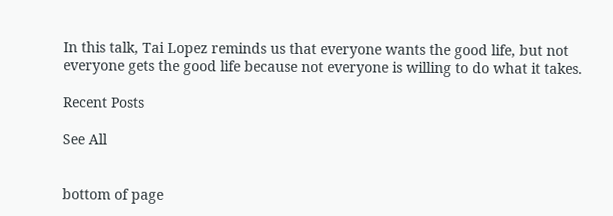In this talk, Tai Lopez reminds us that everyone wants the good life, but not everyone gets the good life because not everyone is willing to do what it takes.

Recent Posts

See All


bottom of page